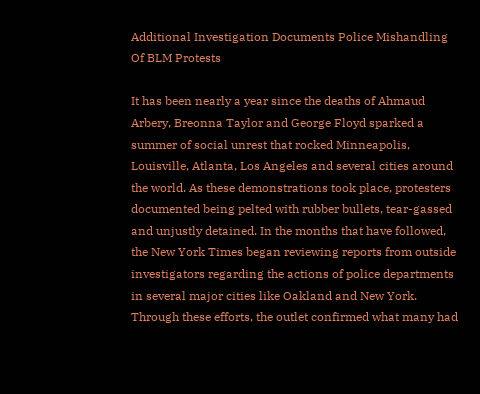Additional Investigation Documents Police Mishandling Of BLM Protests

It has been nearly a year since the deaths of Ahmaud Arbery, Breonna Taylor and George Floyd sparked a summer of social unrest that rocked Minneapolis, Louisville, Atlanta, Los Angeles and several cities around the world. As these demonstrations took place, protesters documented being pelted with rubber bullets, tear-gassed and unjustly detained. In the months that have followed, the New York Times began reviewing reports from outside investigators regarding the actions of police departments in several major cities like Oakland and New York. Through these efforts, the outlet confirmed what many had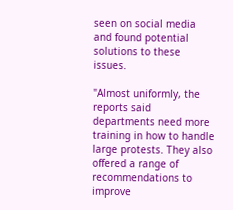seen on social media and found potential solutions to these issues.

"Almost uniformly, the reports said departments need more training in how to handle large protests. They also offered a range of recommendations to improve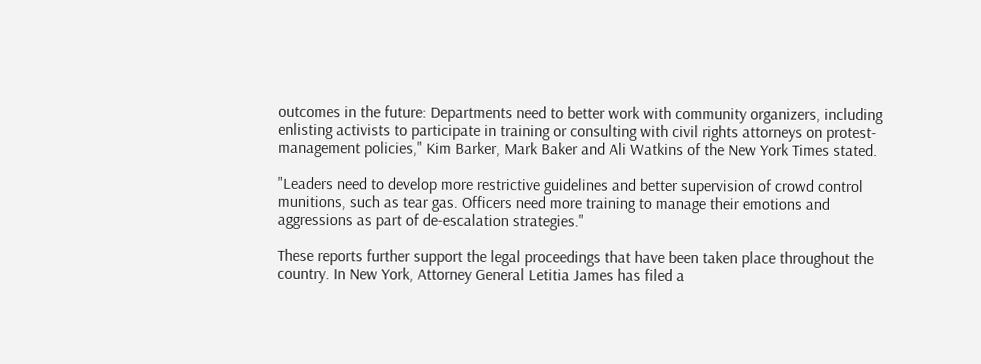outcomes in the future: Departments need to better work with community organizers, including enlisting activists to participate in training or consulting with civil rights attorneys on protest-management policies," Kim Barker, Mark Baker and Ali Watkins of the New York Times stated.

"Leaders need to develop more restrictive guidelines and better supervision of crowd control munitions, such as tear gas. Officers need more training to manage their emotions and aggressions as part of de-escalation strategies."

These reports further support the legal proceedings that have been taken place throughout the country. In New York, Attorney General Letitia James has filed a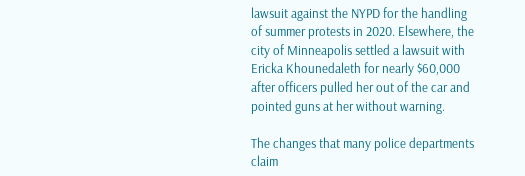lawsuit against the NYPD for the handling of summer protests in 2020. Elsewhere, the city of Minneapolis settled a lawsuit with Ericka Khounedaleth for nearly $60,000 after officers pulled her out of the car and pointed guns at her without warning.

The changes that many police departments claim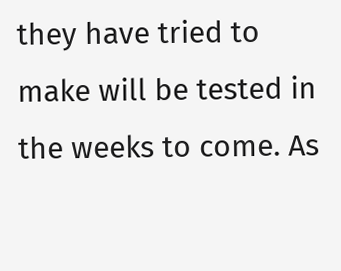they have tried to make will be tested in the weeks to come. As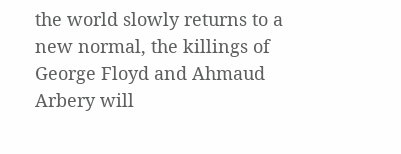the world slowly returns to a new normal, the killings of George Floyd and Ahmaud Arbery will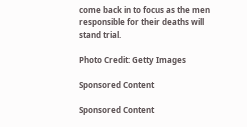come back in to focus as the men responsible for their deaths will stand trial.

Photo Credit: Getty Images

Sponsored Content

Sponsored Content